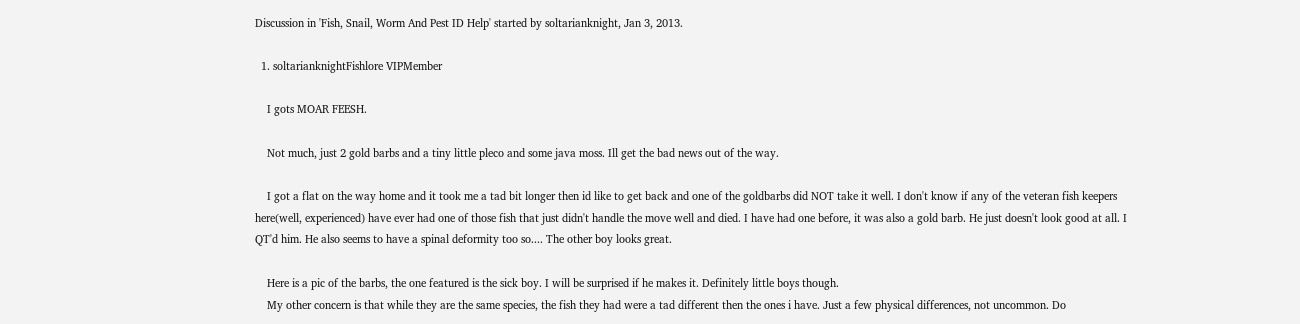Discussion in 'Fish, Snail, Worm And Pest ID Help' started by soltarianknight, Jan 3, 2013.

  1. soltarianknightFishlore VIPMember

    I gots MOAR FEESH.

    Not much, just 2 gold barbs and a tiny little pleco and some java moss. Ill get the bad news out of the way.

    I got a flat on the way home and it took me a tad bit longer then id like to get back and one of the goldbarbs did NOT take it well. I don't know if any of the veteran fish keepers here(well, experienced) have ever had one of those fish that just didn't handle the move well and died. I have had one before, it was also a gold barb. He just doesn't look good at all. I QT'd him. He also seems to have a spinal deformity too so.... The other boy looks great.

    Here is a pic of the barbs, the one featured is the sick boy. I will be surprised if he makes it. Definitely little boys though.
    My other concern is that while they are the same species, the fish they had were a tad different then the ones i have. Just a few physical differences, not uncommon. Do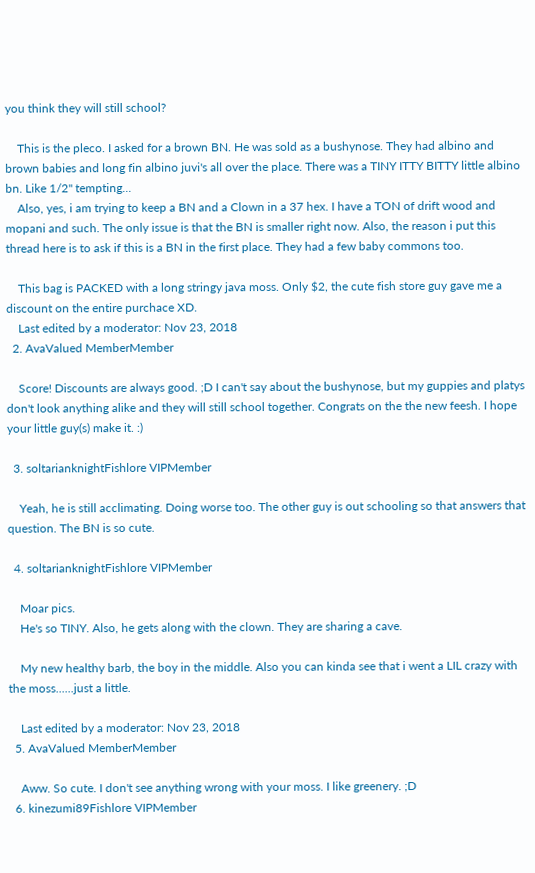you think they will still school?

    This is the pleco. I asked for a brown BN. He was sold as a bushynose. They had albino and brown babies and long fin albino juvi's all over the place. There was a TINY ITTY BITTY little albino bn. Like 1/2" tempting...
    Also, yes, i am trying to keep a BN and a Clown in a 37 hex. I have a TON of drift wood and mopani and such. The only issue is that the BN is smaller right now. Also, the reason i put this thread here is to ask if this is a BN in the first place. They had a few baby commons too.

    This bag is PACKED with a long stringy java moss. Only $2, the cute fish store guy gave me a discount on the entire purchace XD.
    Last edited by a moderator: Nov 23, 2018
  2. AvaValued MemberMember

    Score! Discounts are always good. ;D I can't say about the bushynose, but my guppies and platys don't look anything alike and they will still school together. Congrats on the the new feesh. I hope your little guy(s) make it. :)

  3. soltarianknightFishlore VIPMember

    Yeah, he is still acclimating. Doing worse too. The other guy is out schooling so that answers that question. The BN is so cute.

  4. soltarianknightFishlore VIPMember

    Moar pics.
    He's so TINY. Also, he gets along with the clown. They are sharing a cave.

    My new healthy barb, the boy in the middle. Also you can kinda see that i went a LIL crazy with the moss......just a little.

    Last edited by a moderator: Nov 23, 2018
  5. AvaValued MemberMember

    Aww. So cute. I don't see anything wrong with your moss. I like greenery. ;D
  6. kinezumi89Fishlore VIPMember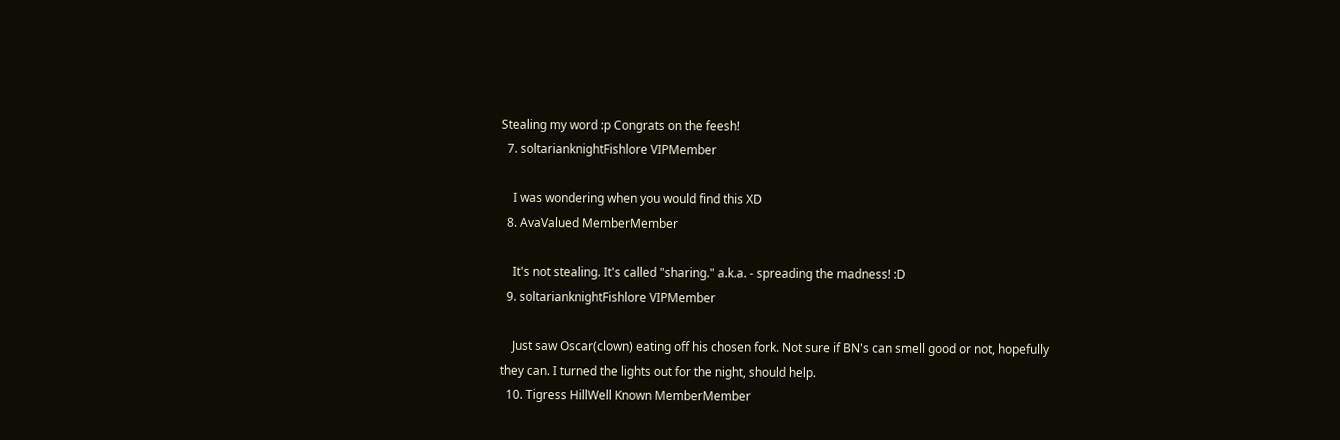Stealing my word :p Congrats on the feesh!
  7. soltarianknightFishlore VIPMember

    I was wondering when you would find this XD
  8. AvaValued MemberMember

    It's not stealing. It's called "sharing." a.k.a. - spreading the madness! :D
  9. soltarianknightFishlore VIPMember

    Just saw Oscar(clown) eating off his chosen fork. Not sure if BN's can smell good or not, hopefully they can. I turned the lights out for the night, should help.
  10. Tigress HillWell Known MemberMember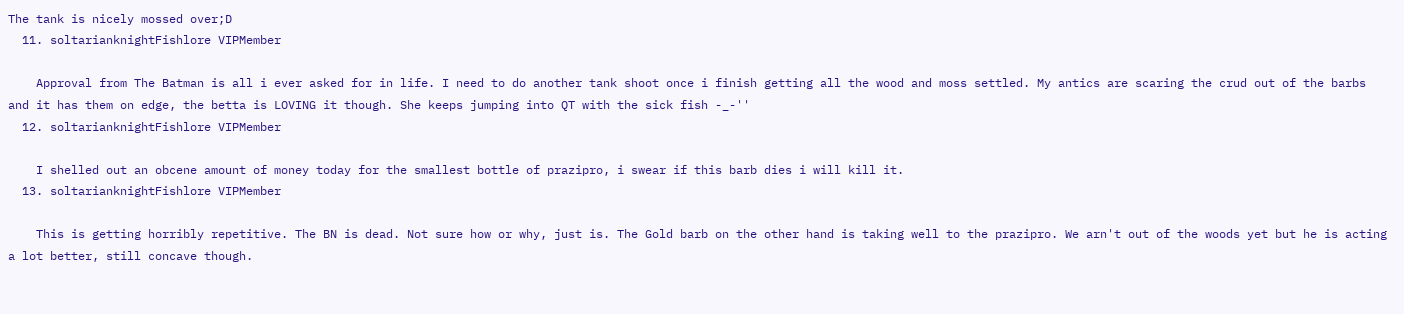The tank is nicely mossed over;D
  11. soltarianknightFishlore VIPMember

    Approval from The Batman is all i ever asked for in life. I need to do another tank shoot once i finish getting all the wood and moss settled. My antics are scaring the crud out of the barbs and it has them on edge, the betta is LOVING it though. She keeps jumping into QT with the sick fish -_-''
  12. soltarianknightFishlore VIPMember

    I shelled out an obcene amount of money today for the smallest bottle of prazipro, i swear if this barb dies i will kill it.
  13. soltarianknightFishlore VIPMember

    This is getting horribly repetitive. The BN is dead. Not sure how or why, just is. The Gold barb on the other hand is taking well to the prazipro. We arn't out of the woods yet but he is acting a lot better, still concave though.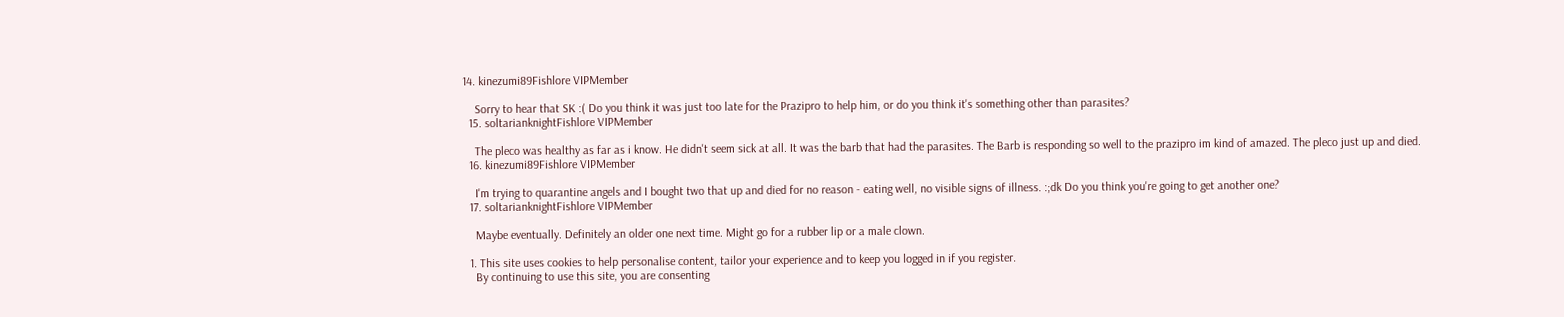14. kinezumi89Fishlore VIPMember

    Sorry to hear that SK :( Do you think it was just too late for the Prazipro to help him, or do you think it's something other than parasites?
  15. soltarianknightFishlore VIPMember

    The pleco was healthy as far as i know. He didn't seem sick at all. It was the barb that had the parasites. The Barb is responding so well to the prazipro im kind of amazed. The pleco just up and died.
  16. kinezumi89Fishlore VIPMember

    I'm trying to quarantine angels and I bought two that up and died for no reason - eating well, no visible signs of illness. :;dk Do you think you're going to get another one?
  17. soltarianknightFishlore VIPMember

    Maybe eventually. Definitely an older one next time. Might go for a rubber lip or a male clown.

  1. This site uses cookies to help personalise content, tailor your experience and to keep you logged in if you register.
    By continuing to use this site, you are consenting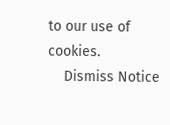to our use of cookies.
    Dismiss Notice